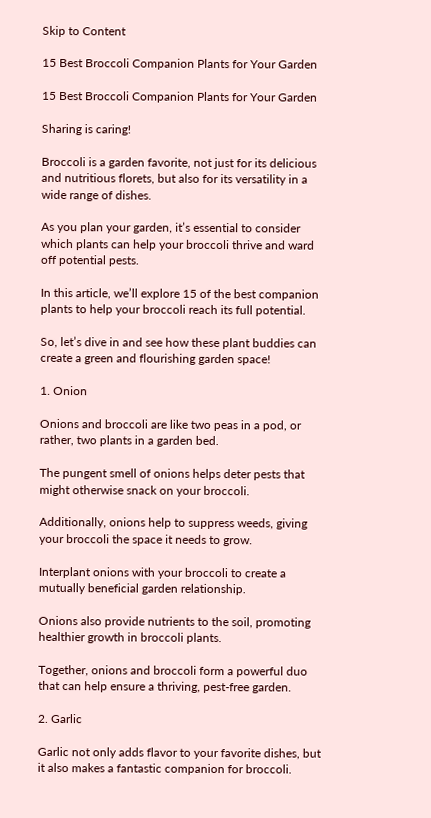Skip to Content

15 Best Broccoli Companion Plants for Your Garden

15 Best Broccoli Companion Plants for Your Garden

Sharing is caring!

Broccoli is a garden favorite, not just for its delicious and nutritious florets, but also for its versatility in a wide range of dishes.

As you plan your garden, it’s essential to consider which plants can help your broccoli thrive and ward off potential pests.

In this article, we’ll explore 15 of the best companion plants to help your broccoli reach its full potential.

So, let’s dive in and see how these plant buddies can create a green and flourishing garden space!

1. Onion

Onions and broccoli are like two peas in a pod, or rather, two plants in a garden bed.

The pungent smell of onions helps deter pests that might otherwise snack on your broccoli.

Additionally, onions help to suppress weeds, giving your broccoli the space it needs to grow.

Interplant onions with your broccoli to create a mutually beneficial garden relationship.

Onions also provide nutrients to the soil, promoting healthier growth in broccoli plants.

Together, onions and broccoli form a powerful duo that can help ensure a thriving, pest-free garden.

2. Garlic

Garlic not only adds flavor to your favorite dishes, but it also makes a fantastic companion for broccoli.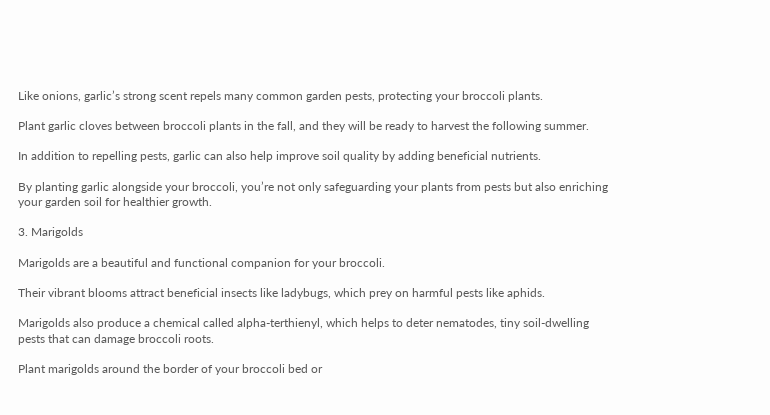Like onions, garlic’s strong scent repels many common garden pests, protecting your broccoli plants.

Plant garlic cloves between broccoli plants in the fall, and they will be ready to harvest the following summer.

In addition to repelling pests, garlic can also help improve soil quality by adding beneficial nutrients.

By planting garlic alongside your broccoli, you’re not only safeguarding your plants from pests but also enriching your garden soil for healthier growth.

3. Marigolds

Marigolds are a beautiful and functional companion for your broccoli.

Their vibrant blooms attract beneficial insects like ladybugs, which prey on harmful pests like aphids.

Marigolds also produce a chemical called alpha-terthienyl, which helps to deter nematodes, tiny soil-dwelling pests that can damage broccoli roots.

Plant marigolds around the border of your broccoli bed or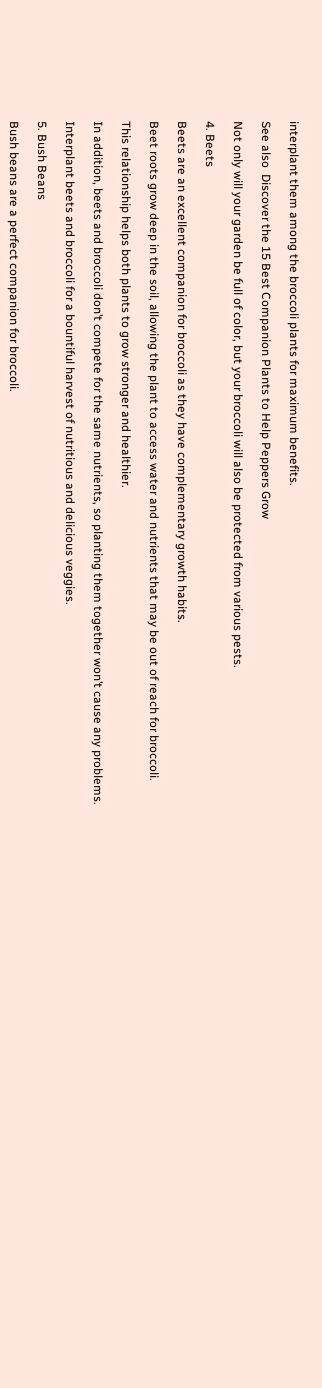interplant them among the broccoli plants for maximum benefits.

See also  Discover the 15 Best Companion Plants to Help Peppers Grow

Not only will your garden be full of color, but your broccoli will also be protected from various pests.

4. Beets

Beets are an excellent companion for broccoli as they have complementary growth habits.

Beet roots grow deep in the soil, allowing the plant to access water and nutrients that may be out of reach for broccoli.

This relationship helps both plants to grow stronger and healthier.

In addition, beets and broccoli don’t compete for the same nutrients, so planting them together won’t cause any problems.

Interplant beets and broccoli for a bountiful harvest of nutritious and delicious veggies.

5. Bush Beans

Bush beans are a perfect companion for broccoli.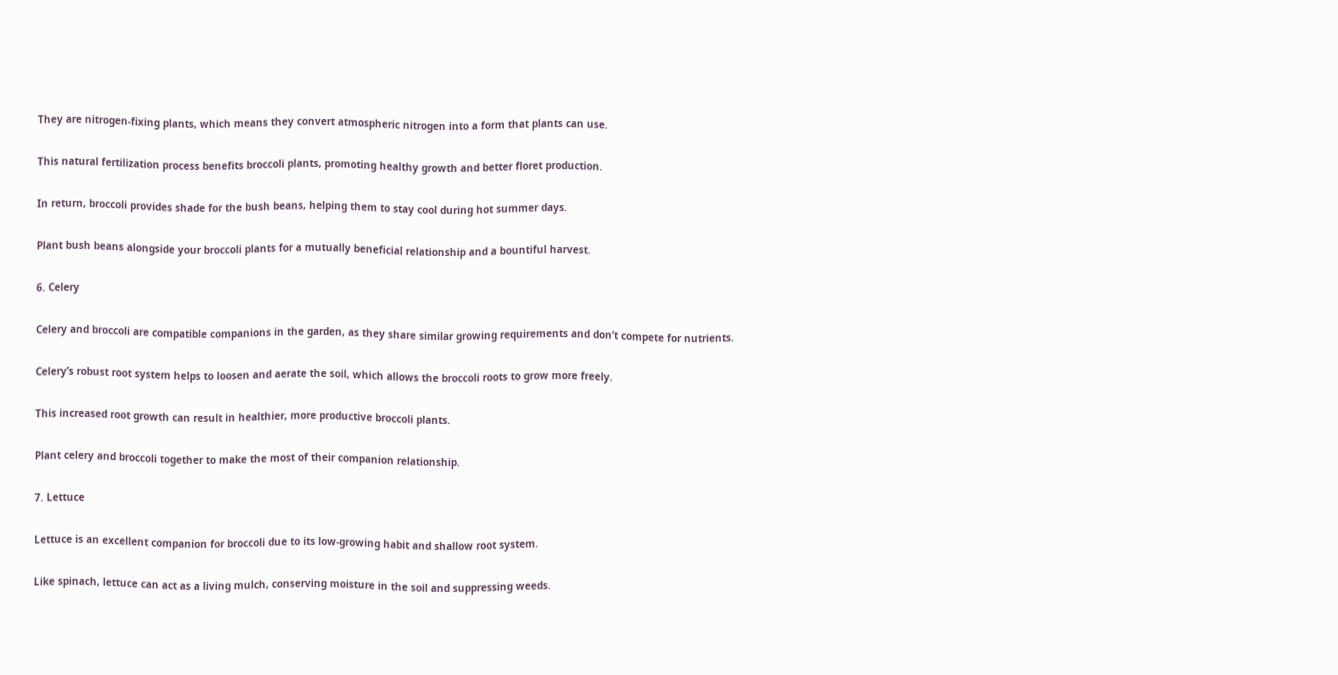They are nitrogen-fixing plants, which means they convert atmospheric nitrogen into a form that plants can use.

This natural fertilization process benefits broccoli plants, promoting healthy growth and better floret production.

In return, broccoli provides shade for the bush beans, helping them to stay cool during hot summer days.

Plant bush beans alongside your broccoli plants for a mutually beneficial relationship and a bountiful harvest.

6. Celery

Celery and broccoli are compatible companions in the garden, as they share similar growing requirements and don’t compete for nutrients.

Celery’s robust root system helps to loosen and aerate the soil, which allows the broccoli roots to grow more freely.

This increased root growth can result in healthier, more productive broccoli plants.

Plant celery and broccoli together to make the most of their companion relationship.

7. Lettuce

Lettuce is an excellent companion for broccoli due to its low-growing habit and shallow root system.

Like spinach, lettuce can act as a living mulch, conserving moisture in the soil and suppressing weeds.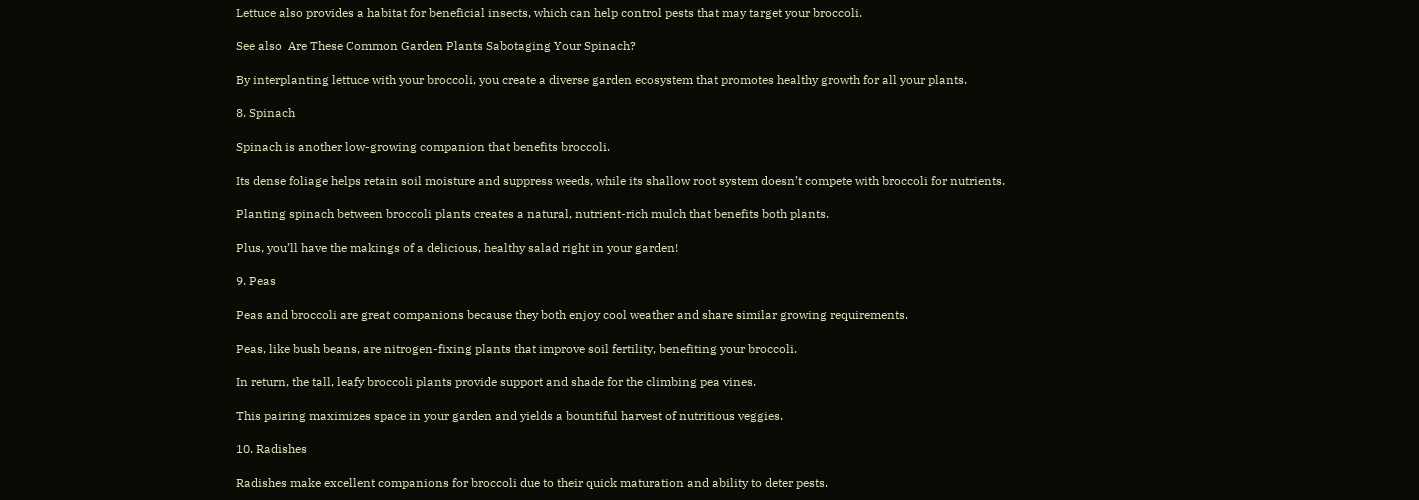Lettuce also provides a habitat for beneficial insects, which can help control pests that may target your broccoli.

See also  Are These Common Garden Plants Sabotaging Your Spinach?

By interplanting lettuce with your broccoli, you create a diverse garden ecosystem that promotes healthy growth for all your plants.

8. Spinach

Spinach is another low-growing companion that benefits broccoli.

Its dense foliage helps retain soil moisture and suppress weeds, while its shallow root system doesn’t compete with broccoli for nutrients.

Planting spinach between broccoli plants creates a natural, nutrient-rich mulch that benefits both plants.

Plus, you’ll have the makings of a delicious, healthy salad right in your garden!

9. Peas

Peas and broccoli are great companions because they both enjoy cool weather and share similar growing requirements.

Peas, like bush beans, are nitrogen-fixing plants that improve soil fertility, benefiting your broccoli.

In return, the tall, leafy broccoli plants provide support and shade for the climbing pea vines.

This pairing maximizes space in your garden and yields a bountiful harvest of nutritious veggies.

10. Radishes

Radishes make excellent companions for broccoli due to their quick maturation and ability to deter pests.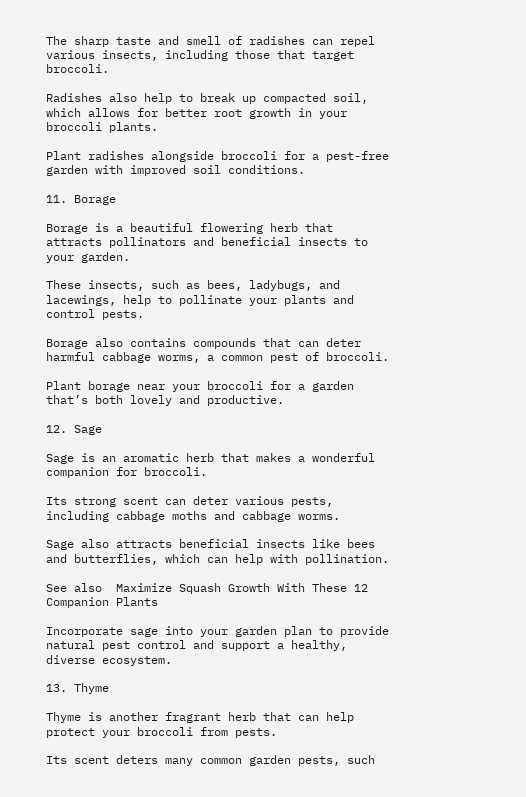The sharp taste and smell of radishes can repel various insects, including those that target broccoli.

Radishes also help to break up compacted soil, which allows for better root growth in your broccoli plants.

Plant radishes alongside broccoli for a pest-free garden with improved soil conditions.

11. Borage

Borage is a beautiful flowering herb that attracts pollinators and beneficial insects to your garden.

These insects, such as bees, ladybugs, and lacewings, help to pollinate your plants and control pests.

Borage also contains compounds that can deter harmful cabbage worms, a common pest of broccoli.

Plant borage near your broccoli for a garden that’s both lovely and productive.

12. Sage

Sage is an aromatic herb that makes a wonderful companion for broccoli.

Its strong scent can deter various pests, including cabbage moths and cabbage worms.

Sage also attracts beneficial insects like bees and butterflies, which can help with pollination.

See also  Maximize Squash Growth With These 12 Companion Plants

Incorporate sage into your garden plan to provide natural pest control and support a healthy, diverse ecosystem.

13. Thyme

Thyme is another fragrant herb that can help protect your broccoli from pests.

Its scent deters many common garden pests, such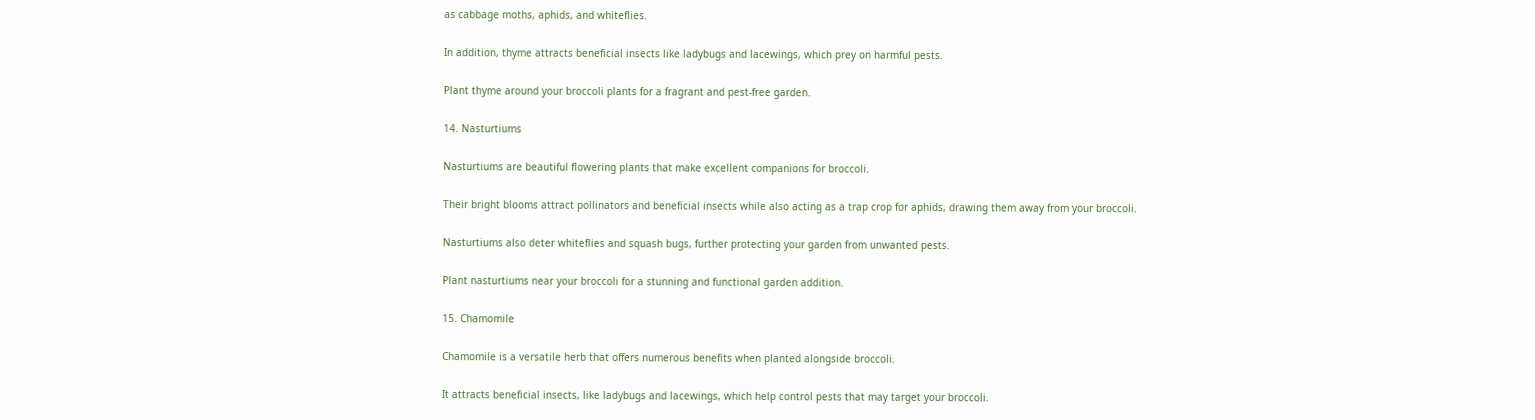as cabbage moths, aphids, and whiteflies.

In addition, thyme attracts beneficial insects like ladybugs and lacewings, which prey on harmful pests.

Plant thyme around your broccoli plants for a fragrant and pest-free garden.

14. Nasturtiums

Nasturtiums are beautiful flowering plants that make excellent companions for broccoli.

Their bright blooms attract pollinators and beneficial insects while also acting as a trap crop for aphids, drawing them away from your broccoli.

Nasturtiums also deter whiteflies and squash bugs, further protecting your garden from unwanted pests.

Plant nasturtiums near your broccoli for a stunning and functional garden addition.

15. Chamomile

Chamomile is a versatile herb that offers numerous benefits when planted alongside broccoli.

It attracts beneficial insects, like ladybugs and lacewings, which help control pests that may target your broccoli.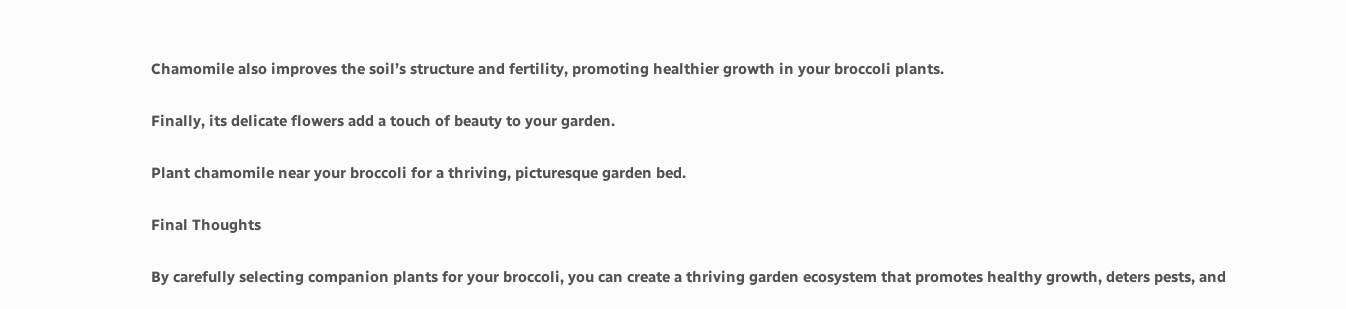Chamomile also improves the soil’s structure and fertility, promoting healthier growth in your broccoli plants.

Finally, its delicate flowers add a touch of beauty to your garden.

Plant chamomile near your broccoli for a thriving, picturesque garden bed.

Final Thoughts

By carefully selecting companion plants for your broccoli, you can create a thriving garden ecosystem that promotes healthy growth, deters pests, and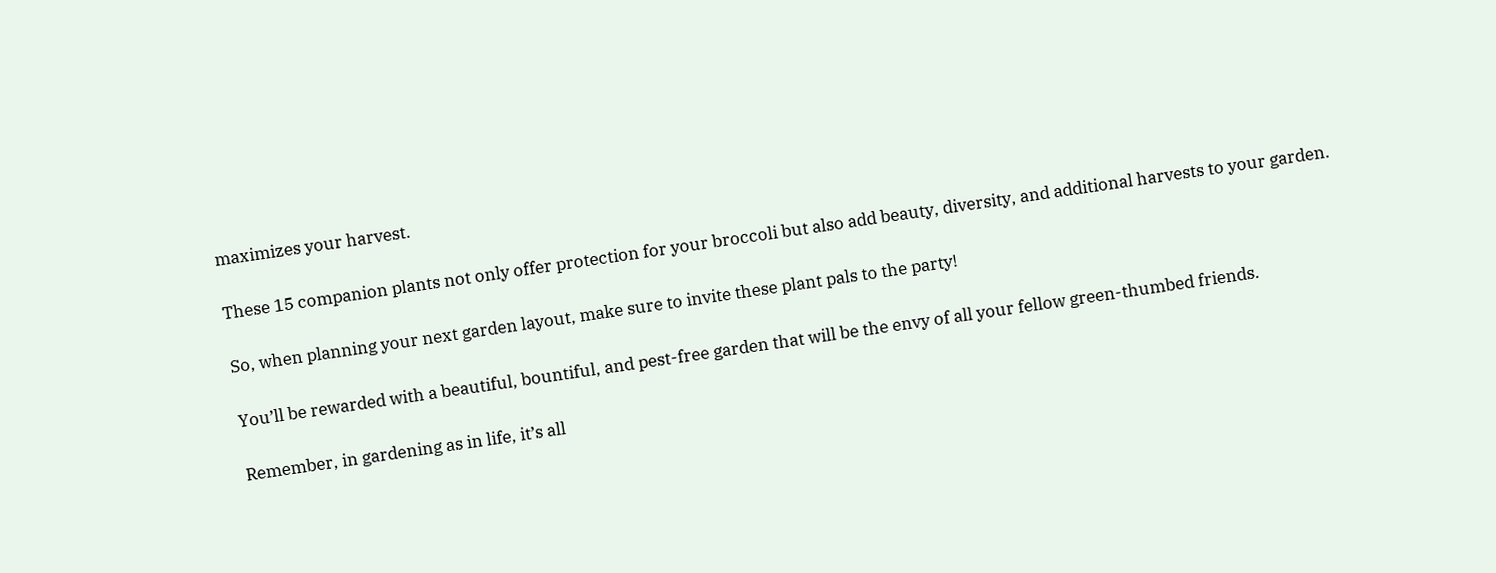maximizes your harvest.

These 15 companion plants not only offer protection for your broccoli but also add beauty, diversity, and additional harvests to your garden.

So, when planning your next garden layout, make sure to invite these plant pals to the party!

You’ll be rewarded with a beautiful, bountiful, and pest-free garden that will be the envy of all your fellow green-thumbed friends.

Remember, in gardening as in life, it’s all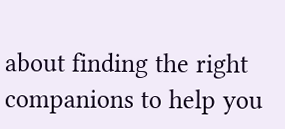about finding the right companions to help you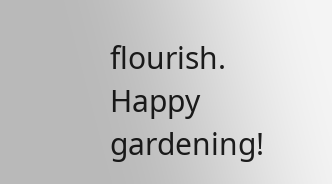flourish. Happy gardening!